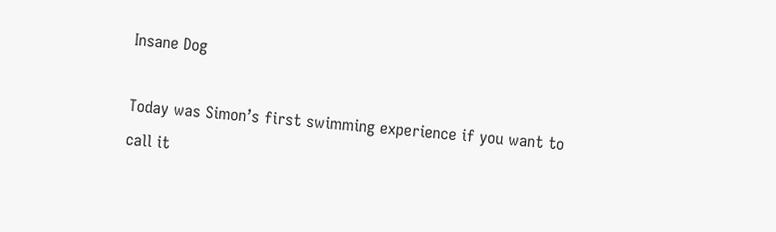Insane Dog

Today was Simon’s first swimming experience if you want to call it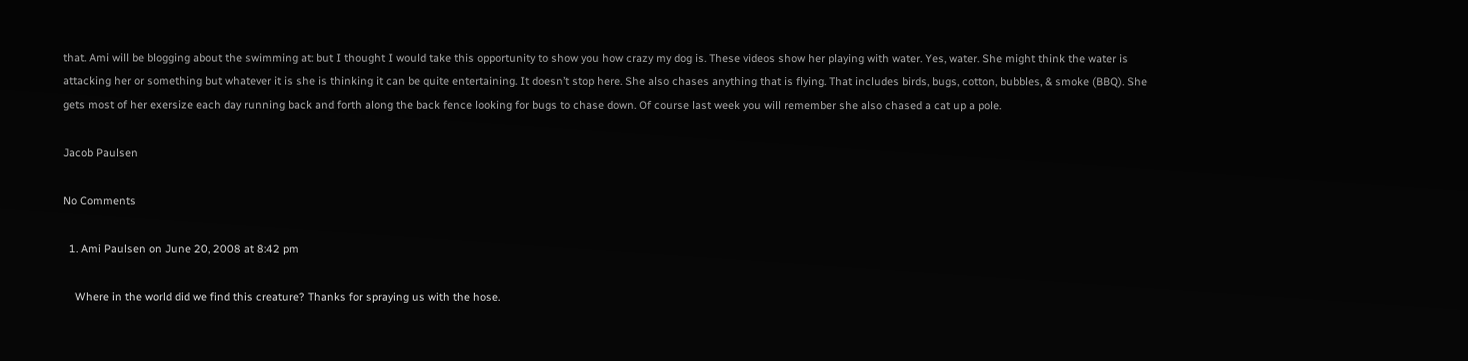that. Ami will be blogging about the swimming at: but I thought I would take this opportunity to show you how crazy my dog is. These videos show her playing with water. Yes, water. She might think the water is attacking her or something but whatever it is she is thinking it can be quite entertaining. It doesn’t stop here. She also chases anything that is flying. That includes birds, bugs, cotton, bubbles, & smoke (BBQ). She gets most of her exersize each day running back and forth along the back fence looking for bugs to chase down. Of course last week you will remember she also chased a cat up a pole.

Jacob Paulsen

No Comments

  1. Ami Paulsen on June 20, 2008 at 8:42 pm

    Where in the world did we find this creature? Thanks for spraying us with the hose.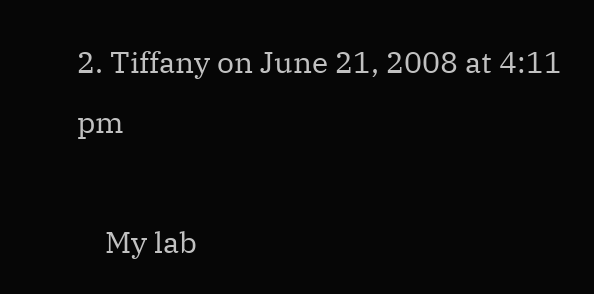2. Tiffany on June 21, 2008 at 4:11 pm

    My lab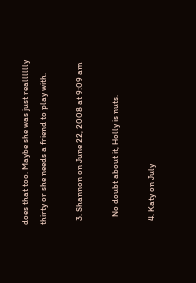does that too. Maybe she was just realllllly thirty or she needs a friend to play with.

  3. Shannon on June 22, 2008 at 9:09 am

    No doubt about it, Holly is nuts.

  4. Katy on July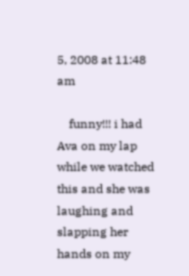5, 2008 at 11:48 am

    funny!!! i had Ava on my lap while we watched this and she was laughing and slapping her hands on my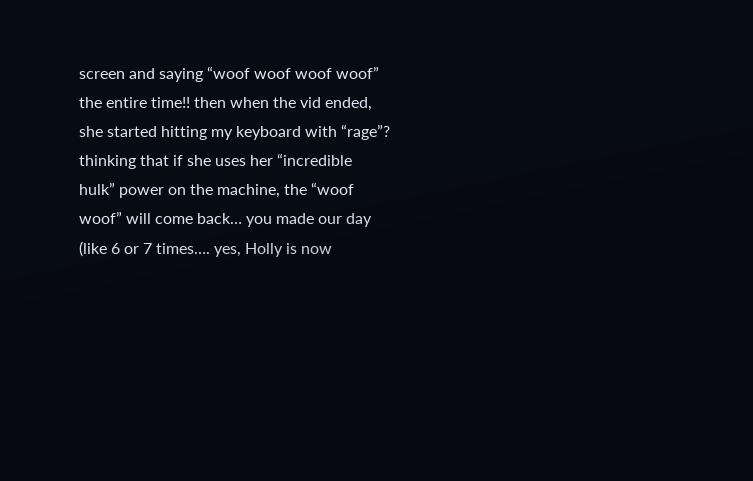screen and saying “woof woof woof woof” the entire time!! then when the vid ended, she started hitting my keyboard with “rage”? thinking that if she uses her “incredible hulk” power on the machine, the “woof woof” will come back… you made our day (like 6 or 7 times…. yes, Holly is now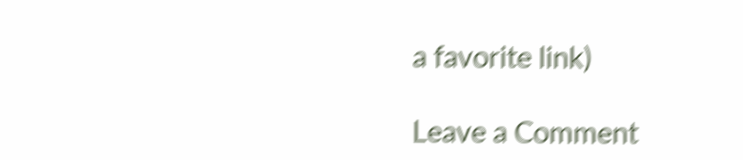a favorite link)

Leave a Comment